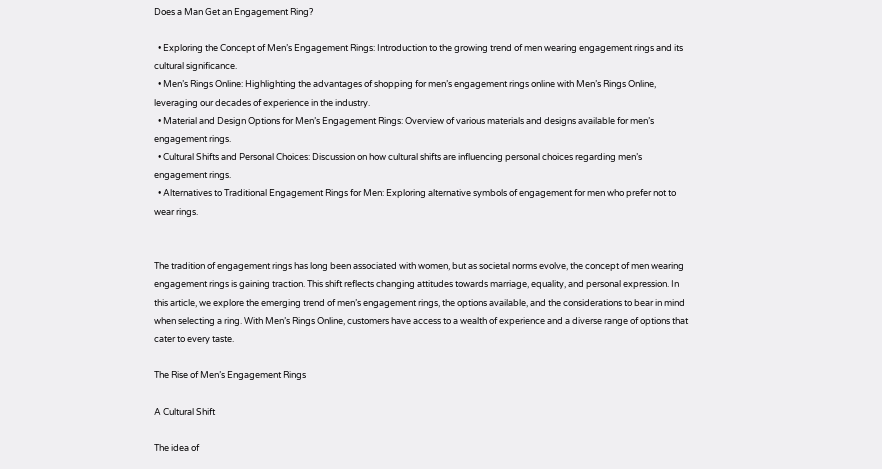Does a Man Get an Engagement Ring?

  • Exploring the Concept of Men’s Engagement Rings: Introduction to the growing trend of men wearing engagement rings and its cultural significance.
  • Men’s Rings Online: Highlighting the advantages of shopping for men’s engagement rings online with Men’s Rings Online, leveraging our decades of experience in the industry.
  • Material and Design Options for Men’s Engagement Rings: Overview of various materials and designs available for men’s engagement rings.
  • Cultural Shifts and Personal Choices: Discussion on how cultural shifts are influencing personal choices regarding men’s engagement rings.
  • Alternatives to Traditional Engagement Rings for Men: Exploring alternative symbols of engagement for men who prefer not to wear rings.


The tradition of engagement rings has long been associated with women, but as societal norms evolve, the concept of men wearing engagement rings is gaining traction. This shift reflects changing attitudes towards marriage, equality, and personal expression. In this article, we explore the emerging trend of men’s engagement rings, the options available, and the considerations to bear in mind when selecting a ring. With Men’s Rings Online, customers have access to a wealth of experience and a diverse range of options that cater to every taste.

The Rise of Men’s Engagement Rings

A Cultural Shift

The idea of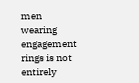men wearing engagement rings is not entirely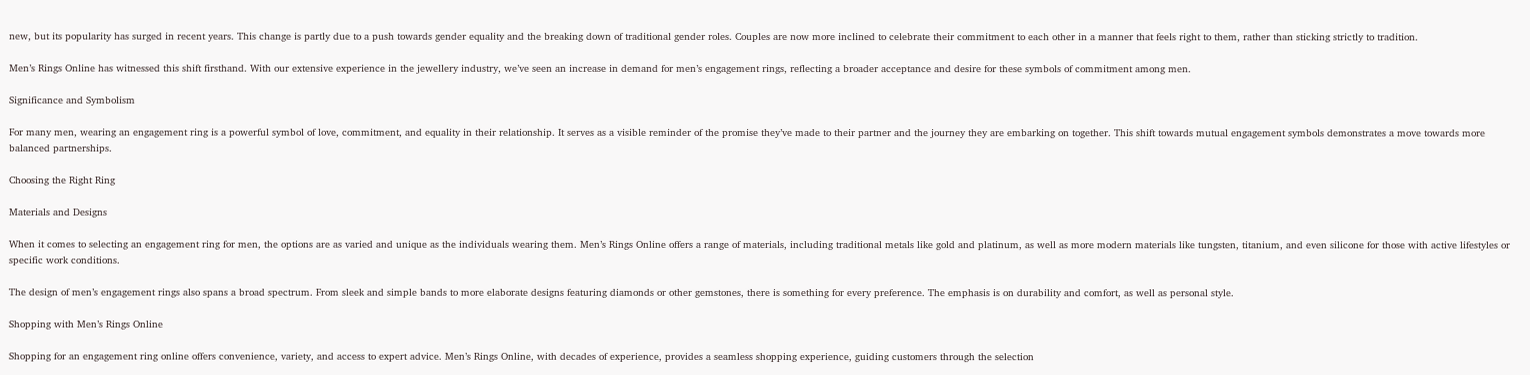new, but its popularity has surged in recent years. This change is partly due to a push towards gender equality and the breaking down of traditional gender roles. Couples are now more inclined to celebrate their commitment to each other in a manner that feels right to them, rather than sticking strictly to tradition.

Men’s Rings Online has witnessed this shift firsthand. With our extensive experience in the jewellery industry, we’ve seen an increase in demand for men’s engagement rings, reflecting a broader acceptance and desire for these symbols of commitment among men.

Significance and Symbolism

For many men, wearing an engagement ring is a powerful symbol of love, commitment, and equality in their relationship. It serves as a visible reminder of the promise they’ve made to their partner and the journey they are embarking on together. This shift towards mutual engagement symbols demonstrates a move towards more balanced partnerships.

Choosing the Right Ring

Materials and Designs

When it comes to selecting an engagement ring for men, the options are as varied and unique as the individuals wearing them. Men’s Rings Online offers a range of materials, including traditional metals like gold and platinum, as well as more modern materials like tungsten, titanium, and even silicone for those with active lifestyles or specific work conditions.

The design of men’s engagement rings also spans a broad spectrum. From sleek and simple bands to more elaborate designs featuring diamonds or other gemstones, there is something for every preference. The emphasis is on durability and comfort, as well as personal style.

Shopping with Men’s Rings Online

Shopping for an engagement ring online offers convenience, variety, and access to expert advice. Men’s Rings Online, with decades of experience, provides a seamless shopping experience, guiding customers through the selection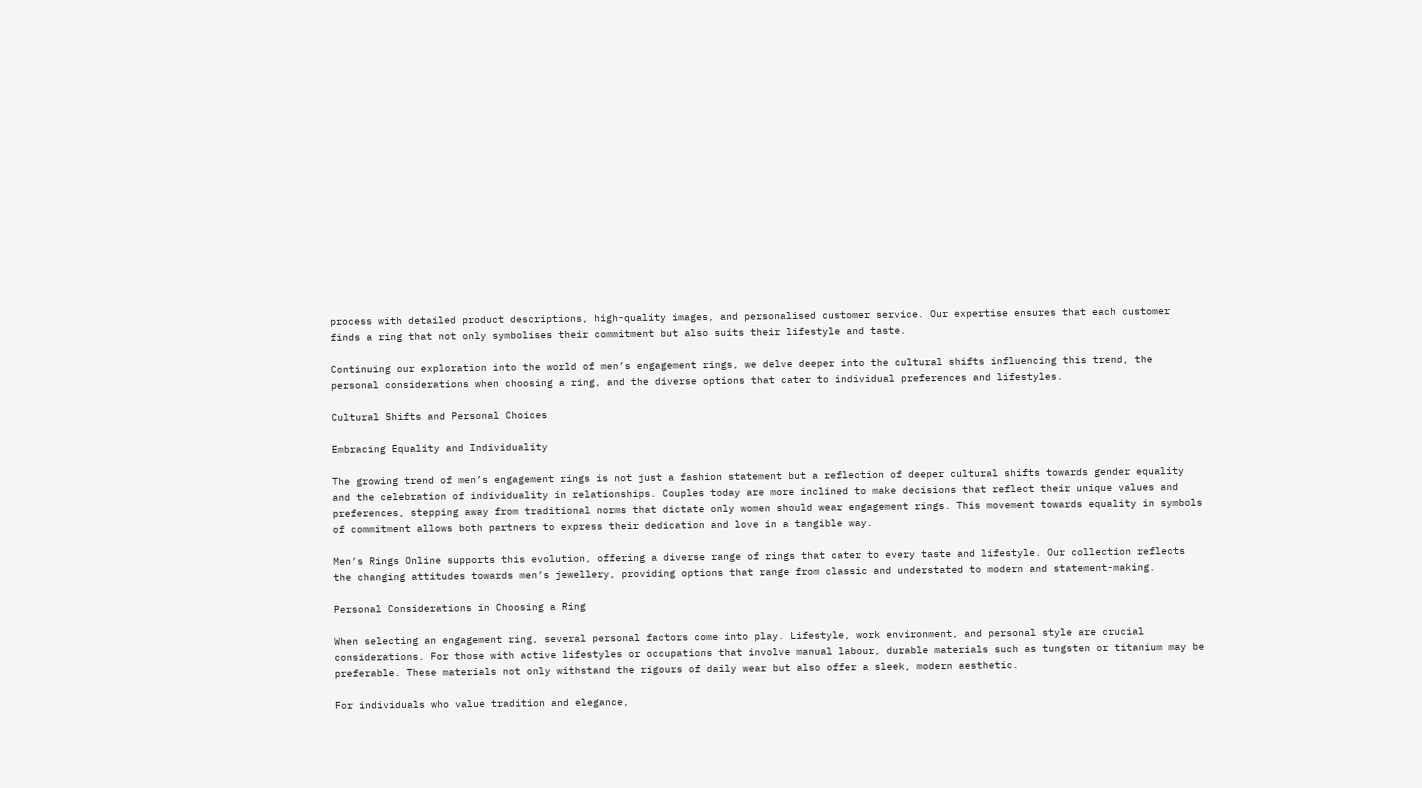process with detailed product descriptions, high-quality images, and personalised customer service. Our expertise ensures that each customer finds a ring that not only symbolises their commitment but also suits their lifestyle and taste.

Continuing our exploration into the world of men’s engagement rings, we delve deeper into the cultural shifts influencing this trend, the personal considerations when choosing a ring, and the diverse options that cater to individual preferences and lifestyles.

Cultural Shifts and Personal Choices

Embracing Equality and Individuality

The growing trend of men’s engagement rings is not just a fashion statement but a reflection of deeper cultural shifts towards gender equality and the celebration of individuality in relationships. Couples today are more inclined to make decisions that reflect their unique values and preferences, stepping away from traditional norms that dictate only women should wear engagement rings. This movement towards equality in symbols of commitment allows both partners to express their dedication and love in a tangible way.

Men’s Rings Online supports this evolution, offering a diverse range of rings that cater to every taste and lifestyle. Our collection reflects the changing attitudes towards men’s jewellery, providing options that range from classic and understated to modern and statement-making.

Personal Considerations in Choosing a Ring

When selecting an engagement ring, several personal factors come into play. Lifestyle, work environment, and personal style are crucial considerations. For those with active lifestyles or occupations that involve manual labour, durable materials such as tungsten or titanium may be preferable. These materials not only withstand the rigours of daily wear but also offer a sleek, modern aesthetic.

For individuals who value tradition and elegance,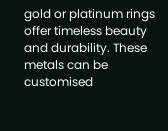gold or platinum rings offer timeless beauty and durability. These metals can be customised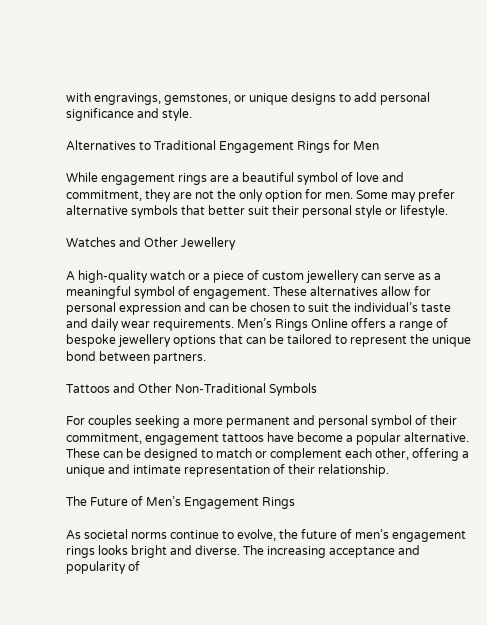with engravings, gemstones, or unique designs to add personal significance and style.

Alternatives to Traditional Engagement Rings for Men

While engagement rings are a beautiful symbol of love and commitment, they are not the only option for men. Some may prefer alternative symbols that better suit their personal style or lifestyle.

Watches and Other Jewellery

A high-quality watch or a piece of custom jewellery can serve as a meaningful symbol of engagement. These alternatives allow for personal expression and can be chosen to suit the individual’s taste and daily wear requirements. Men’s Rings Online offers a range of bespoke jewellery options that can be tailored to represent the unique bond between partners.

Tattoos and Other Non-Traditional Symbols

For couples seeking a more permanent and personal symbol of their commitment, engagement tattoos have become a popular alternative. These can be designed to match or complement each other, offering a unique and intimate representation of their relationship.

The Future of Men’s Engagement Rings

As societal norms continue to evolve, the future of men’s engagement rings looks bright and diverse. The increasing acceptance and popularity of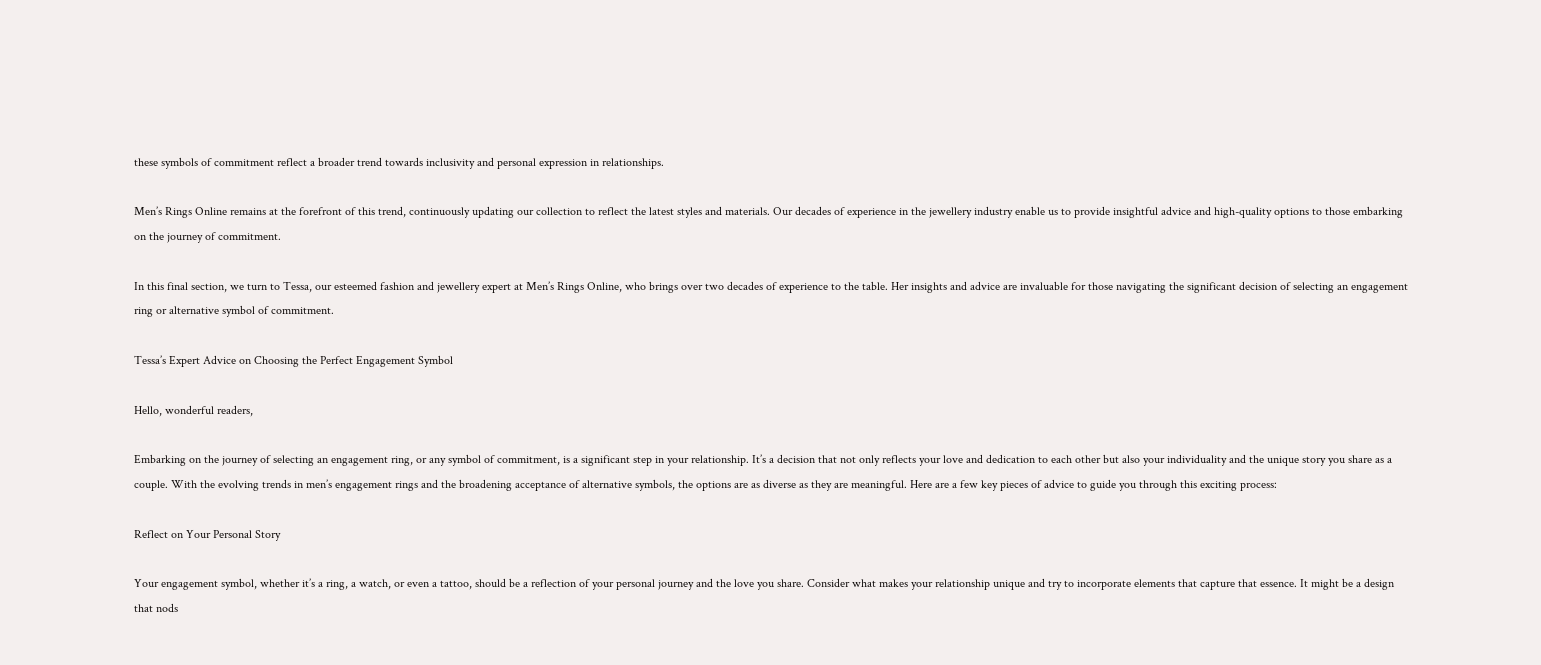these symbols of commitment reflect a broader trend towards inclusivity and personal expression in relationships.

Men’s Rings Online remains at the forefront of this trend, continuously updating our collection to reflect the latest styles and materials. Our decades of experience in the jewellery industry enable us to provide insightful advice and high-quality options to those embarking on the journey of commitment.

In this final section, we turn to Tessa, our esteemed fashion and jewellery expert at Men’s Rings Online, who brings over two decades of experience to the table. Her insights and advice are invaluable for those navigating the significant decision of selecting an engagement ring or alternative symbol of commitment.

Tessa’s Expert Advice on Choosing the Perfect Engagement Symbol

Hello, wonderful readers,

Embarking on the journey of selecting an engagement ring, or any symbol of commitment, is a significant step in your relationship. It’s a decision that not only reflects your love and dedication to each other but also your individuality and the unique story you share as a couple. With the evolving trends in men’s engagement rings and the broadening acceptance of alternative symbols, the options are as diverse as they are meaningful. Here are a few key pieces of advice to guide you through this exciting process:

Reflect on Your Personal Story

Your engagement symbol, whether it’s a ring, a watch, or even a tattoo, should be a reflection of your personal journey and the love you share. Consider what makes your relationship unique and try to incorporate elements that capture that essence. It might be a design that nods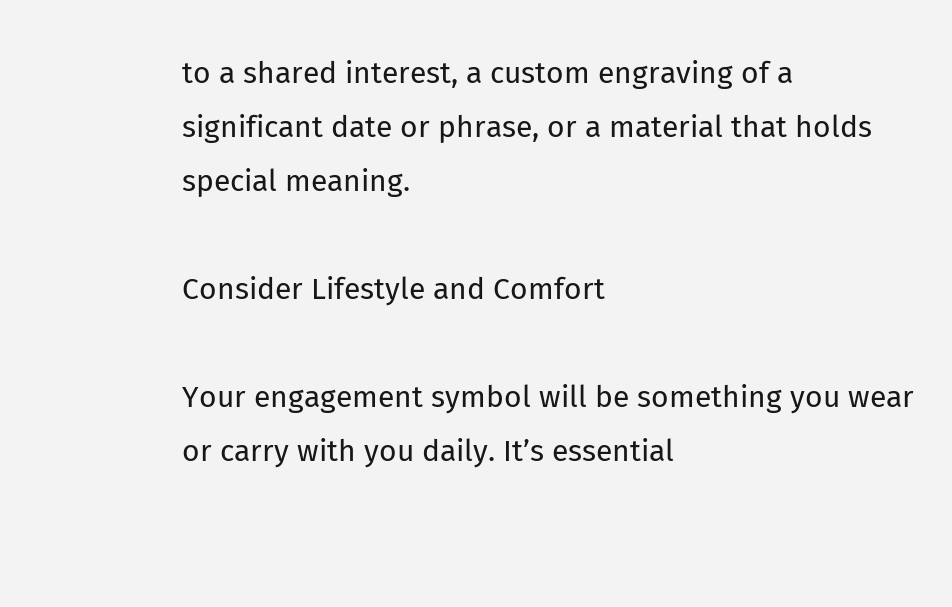to a shared interest, a custom engraving of a significant date or phrase, or a material that holds special meaning.

Consider Lifestyle and Comfort

Your engagement symbol will be something you wear or carry with you daily. It’s essential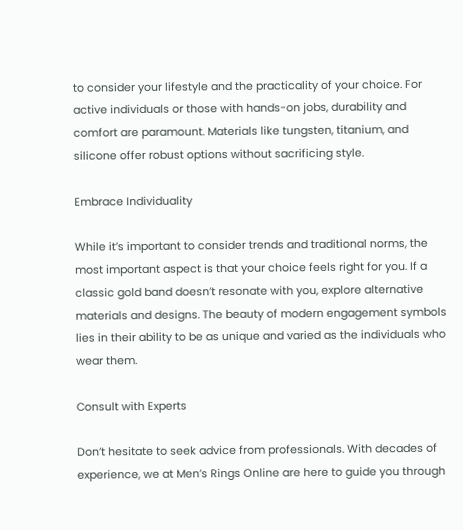to consider your lifestyle and the practicality of your choice. For active individuals or those with hands-on jobs, durability and comfort are paramount. Materials like tungsten, titanium, and silicone offer robust options without sacrificing style.

Embrace Individuality

While it’s important to consider trends and traditional norms, the most important aspect is that your choice feels right for you. If a classic gold band doesn’t resonate with you, explore alternative materials and designs. The beauty of modern engagement symbols lies in their ability to be as unique and varied as the individuals who wear them.

Consult with Experts

Don’t hesitate to seek advice from professionals. With decades of experience, we at Men’s Rings Online are here to guide you through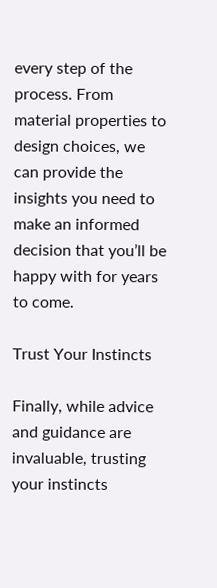every step of the process. From material properties to design choices, we can provide the insights you need to make an informed decision that you’ll be happy with for years to come.

Trust Your Instincts

Finally, while advice and guidance are invaluable, trusting your instincts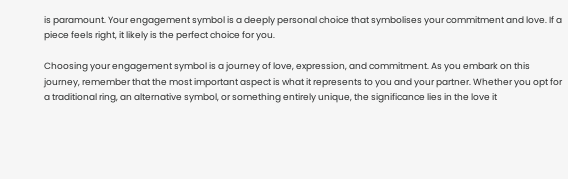is paramount. Your engagement symbol is a deeply personal choice that symbolises your commitment and love. If a piece feels right, it likely is the perfect choice for you.

Choosing your engagement symbol is a journey of love, expression, and commitment. As you embark on this journey, remember that the most important aspect is what it represents to you and your partner. Whether you opt for a traditional ring, an alternative symbol, or something entirely unique, the significance lies in the love it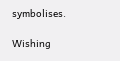symbolises.

Wishing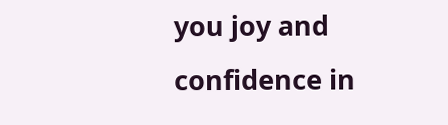you joy and confidence in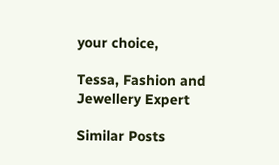your choice,

Tessa, Fashion and Jewellery Expert

Similar Posts